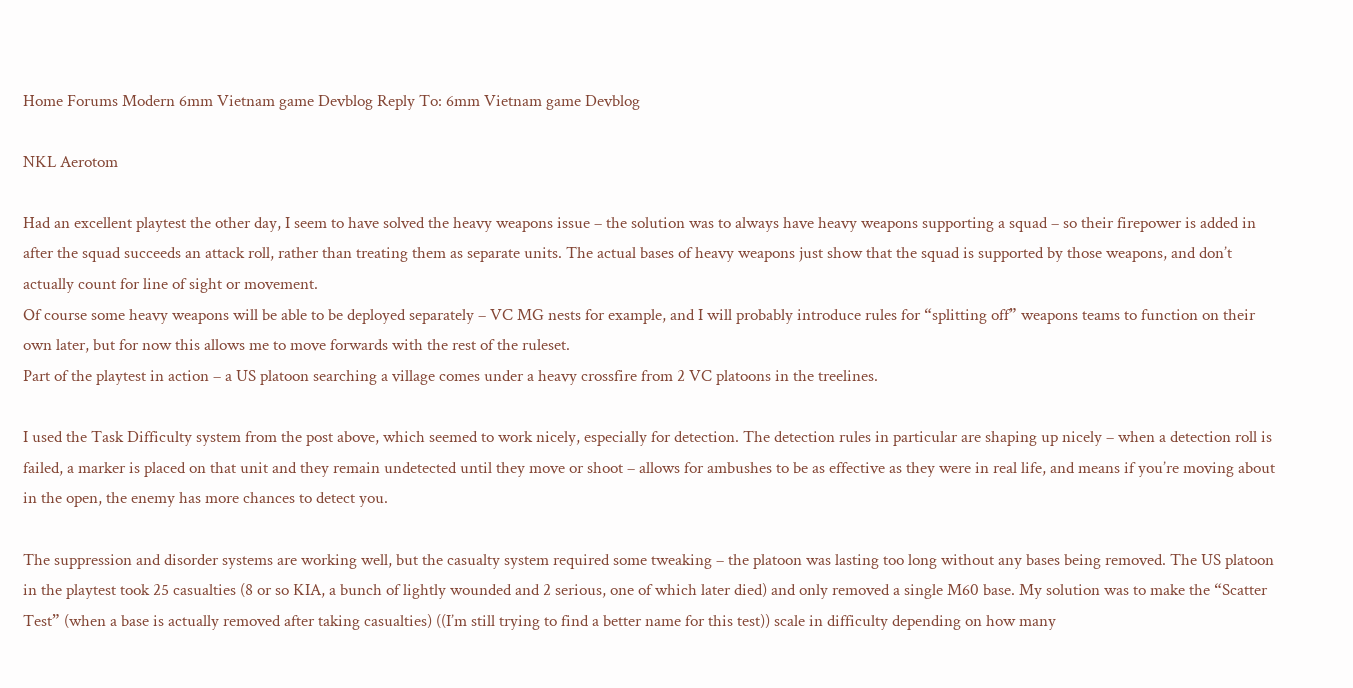Home Forums Modern 6mm Vietnam game Devblog Reply To: 6mm Vietnam game Devblog

NKL Aerotom

Had an excellent playtest the other day, I seem to have solved the heavy weapons issue – the solution was to always have heavy weapons supporting a squad – so their firepower is added in after the squad succeeds an attack roll, rather than treating them as separate units. The actual bases of heavy weapons just show that the squad is supported by those weapons, and don’t actually count for line of sight or movement.
Of course some heavy weapons will be able to be deployed separately – VC MG nests for example, and I will probably introduce rules for “splitting off” weapons teams to function on their own later, but for now this allows me to move forwards with the rest of the ruleset.
Part of the playtest in action – a US platoon searching a village comes under a heavy crossfire from 2 VC platoons in the treelines.

I used the Task Difficulty system from the post above, which seemed to work nicely, especially for detection. The detection rules in particular are shaping up nicely – when a detection roll is failed, a marker is placed on that unit and they remain undetected until they move or shoot – allows for ambushes to be as effective as they were in real life, and means if you’re moving about in the open, the enemy has more chances to detect you.

The suppression and disorder systems are working well, but the casualty system required some tweaking – the platoon was lasting too long without any bases being removed. The US platoon in the playtest took 25 casualties (8 or so KIA, a bunch of lightly wounded and 2 serious, one of which later died) and only removed a single M60 base. My solution was to make the “Scatter Test” (when a base is actually removed after taking casualties) ((I’m still trying to find a better name for this test)) scale in difficulty depending on how many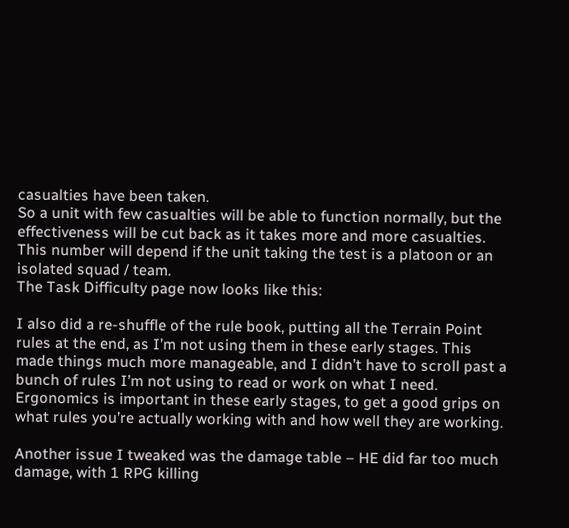casualties have been taken.
So a unit with few casualties will be able to function normally, but the effectiveness will be cut back as it takes more and more casualties.
This number will depend if the unit taking the test is a platoon or an isolated squad / team.
The Task Difficulty page now looks like this:

I also did a re-shuffle of the rule book, putting all the Terrain Point rules at the end, as I’m not using them in these early stages. This made things much more manageable, and I didn’t have to scroll past a bunch of rules I’m not using to read or work on what I need. Ergonomics is important in these early stages, to get a good grips on what rules you’re actually working with and how well they are working.

Another issue I tweaked was the damage table – HE did far too much damage, with 1 RPG killing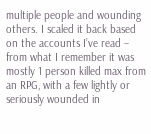multiple people and wounding others. I scaled it back based on the accounts I’ve read – from what I remember it was mostly 1 person killed max from an RPG, with a few lightly or seriously wounded in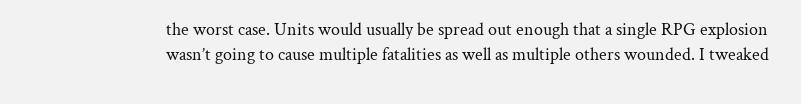the worst case. Units would usually be spread out enough that a single RPG explosion wasn’t going to cause multiple fatalities as well as multiple others wounded. I tweaked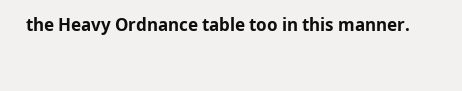the Heavy Ordnance table too in this manner.